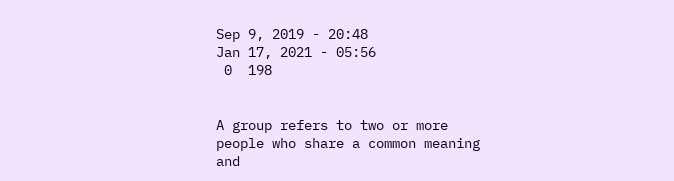Sep 9, 2019 - 20:48
Jan 17, 2021 - 05:56
 0  198


A group refers to two or more people who share a common meaning and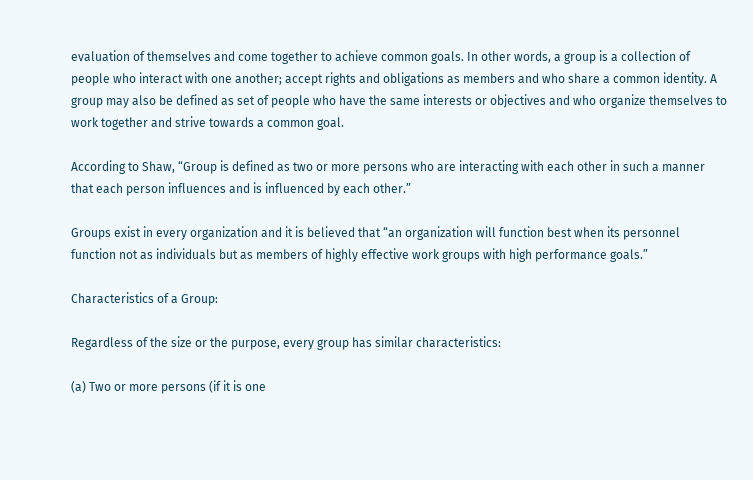evaluation of themselves and come together to achieve common goals. In other words, a group is a collection of people who interact with one another; accept rights and obligations as members and who share a common identity. A group may also be defined as set of people who have the same interests or objectives and who organize themselves to work together and strive towards a common goal.

According to Shaw, “Group is defined as two or more persons who are interacting with each other in such a manner that each person influences and is influenced by each other.”

Groups exist in every organization and it is believed that “an organization will function best when its personnel function not as individuals but as members of highly effective work groups with high performance goals.”

Characteristics of a Group:

Regardless of the size or the purpose, every group has similar characteristics:

(a) Two or more persons (if it is one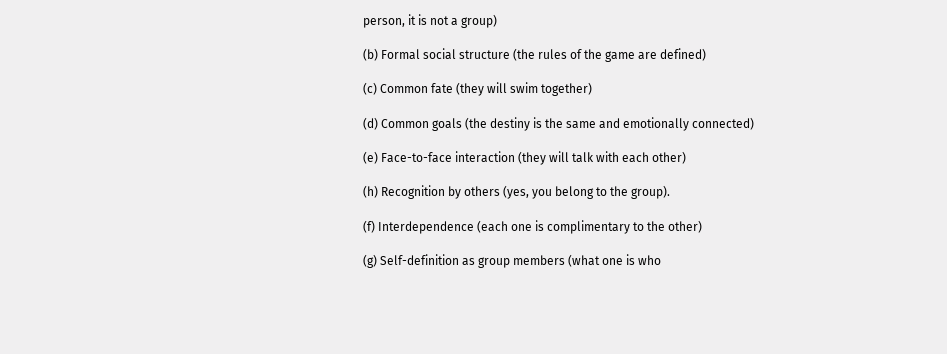person, it is not a group)

(b) Formal social structure (the rules of the game are defined)

(c) Common fate (they will swim together)

(d) Common goals (the destiny is the same and emotionally connected)

(e) Face-to-face interaction (they will talk with each other)

(h) Recognition by others (yes, you belong to the group).

(f) Interdependence (each one is complimentary to the other)

(g) Self-definition as group members (what one is who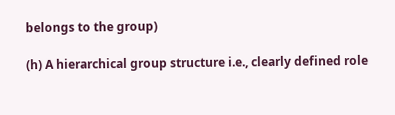belongs to the group)

(h) A hierarchical group structure i.e., clearly defined role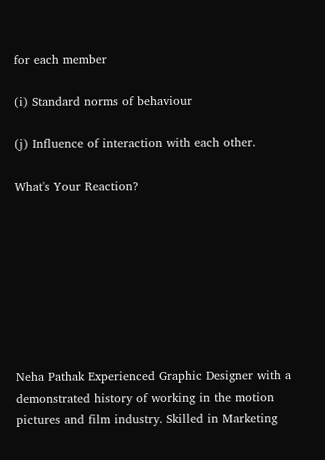for each member

(i) Standard norms of behaviour

(j) Influence of interaction with each other.

What's Your Reaction?








Neha Pathak Experienced Graphic Designer with a demonstrated history of working in the motion pictures and film industry. Skilled in Marketing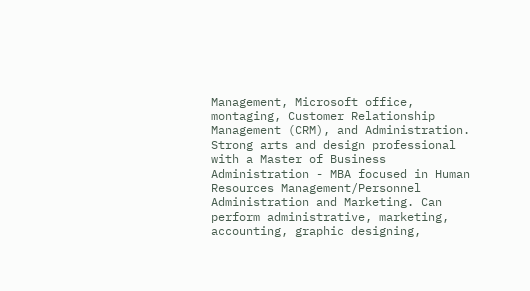Management, Microsoft office, montaging, Customer Relationship Management (CRM), and Administration. Strong arts and design professional with a Master of Business Administration - MBA focused in Human Resources Management/Personnel Administration and Marketing. Can perform administrative, marketing, accounting, graphic designing,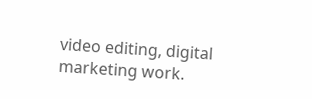video editing, digital marketing work.